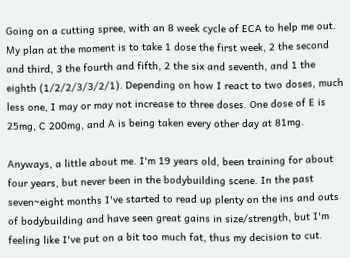Going on a cutting spree, with an 8 week cycle of ECA to help me out. My plan at the moment is to take 1 dose the first week, 2 the second and third, 3 the fourth and fifth, 2 the six and seventh, and 1 the eighth (1/2/2/3/3/2/1). Depending on how I react to two doses, much less one, I may or may not increase to three doses. One dose of E is 25mg, C 200mg, and A is being taken every other day at 81mg.

Anyways, a little about me. I'm 19 years old, been training for about four years, but never been in the bodybuilding scene. In the past seven~eight months I've started to read up plenty on the ins and outs of bodybuilding and have seen great gains in size/strength, but I'm feeling like I've put on a bit too much fat, thus my decision to cut.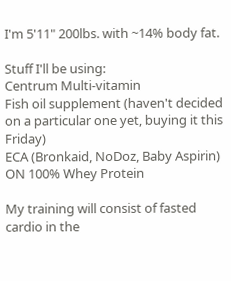I'm 5'11" 200lbs. with ~14% body fat.

Stuff I'll be using:
Centrum Multi-vitamin
Fish oil supplement (haven't decided on a particular one yet, buying it this Friday)
ECA (Bronkaid, NoDoz, Baby Aspirin)
ON 100% Whey Protein

My training will consist of fasted cardio in the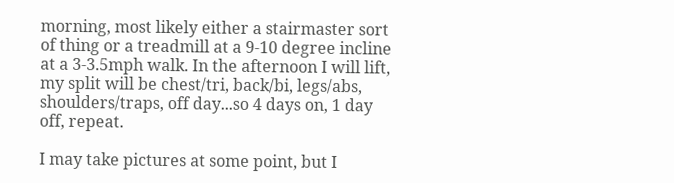morning, most likely either a stairmaster sort of thing or a treadmill at a 9-10 degree incline at a 3-3.5mph walk. In the afternoon I will lift, my split will be chest/tri, back/bi, legs/abs, shoulders/traps, off day...so 4 days on, 1 day off, repeat.

I may take pictures at some point, but I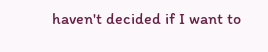haven't decided if I want to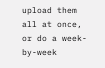upload them all at once, or do a week-by-week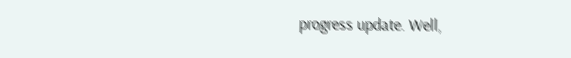progress update. Well,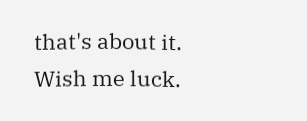that's about it. Wish me luck.